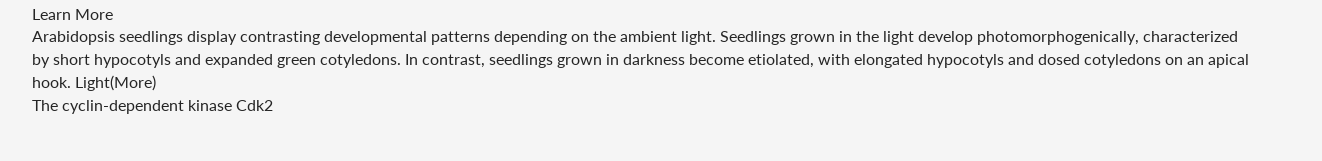Learn More
Arabidopsis seedlings display contrasting developmental patterns depending on the ambient light. Seedlings grown in the light develop photomorphogenically, characterized by short hypocotyls and expanded green cotyledons. In contrast, seedlings grown in darkness become etiolated, with elongated hypocotyls and dosed cotyledons on an apical hook. Light(More)
The cyclin-dependent kinase Cdk2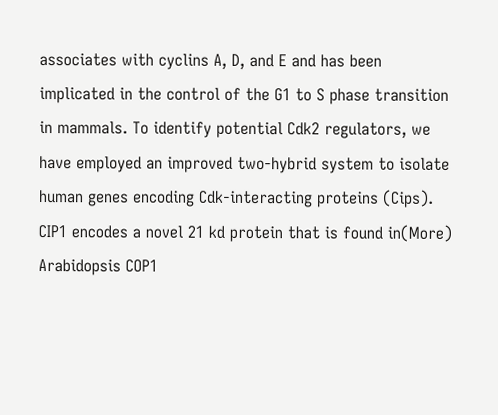associates with cyclins A, D, and E and has been implicated in the control of the G1 to S phase transition in mammals. To identify potential Cdk2 regulators, we have employed an improved two-hybrid system to isolate human genes encoding Cdk-interacting proteins (Cips). CIP1 encodes a novel 21 kd protein that is found in(More)
Arabidopsis COP1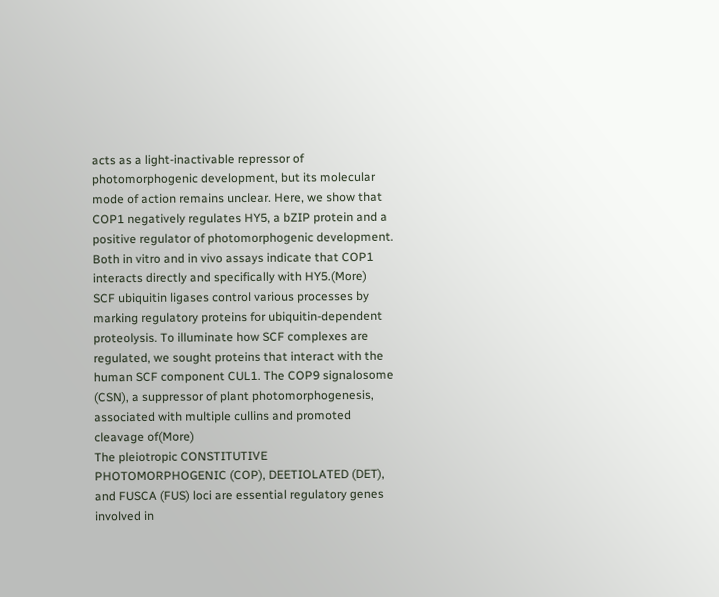acts as a light-inactivable repressor of photomorphogenic development, but its molecular mode of action remains unclear. Here, we show that COP1 negatively regulates HY5, a bZIP protein and a positive regulator of photomorphogenic development. Both in vitro and in vivo assays indicate that COP1 interacts directly and specifically with HY5.(More)
SCF ubiquitin ligases control various processes by marking regulatory proteins for ubiquitin-dependent proteolysis. To illuminate how SCF complexes are regulated, we sought proteins that interact with the human SCF component CUL1. The COP9 signalosome (CSN), a suppressor of plant photomorphogenesis, associated with multiple cullins and promoted cleavage of(More)
The pleiotropic CONSTITUTIVE PHOTOMORPHOGENIC (COP), DEETIOLATED (DET), and FUSCA (FUS) loci are essential regulatory genes involved in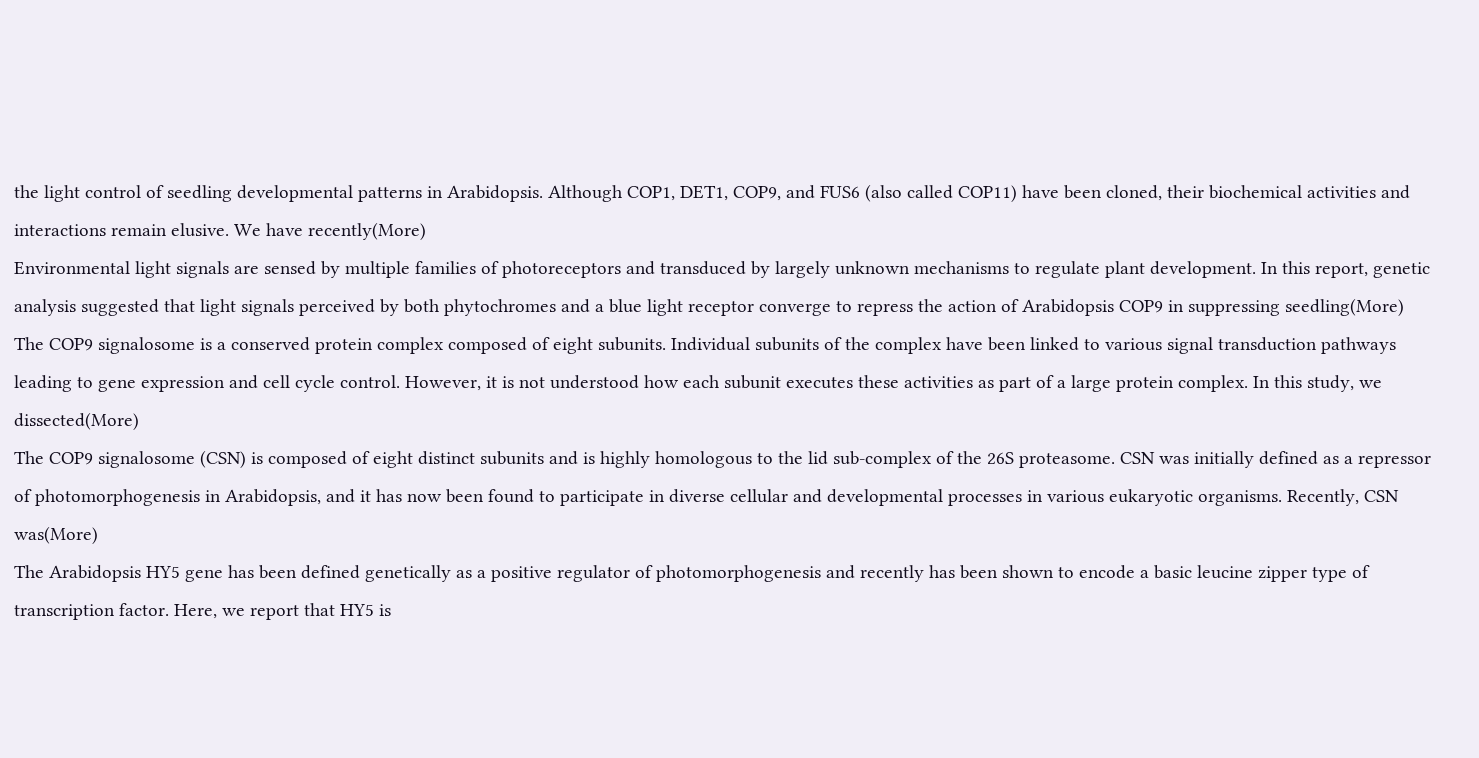the light control of seedling developmental patterns in Arabidopsis. Although COP1, DET1, COP9, and FUS6 (also called COP11) have been cloned, their biochemical activities and interactions remain elusive. We have recently(More)
Environmental light signals are sensed by multiple families of photoreceptors and transduced by largely unknown mechanisms to regulate plant development. In this report, genetic analysis suggested that light signals perceived by both phytochromes and a blue light receptor converge to repress the action of Arabidopsis COP9 in suppressing seedling(More)
The COP9 signalosome is a conserved protein complex composed of eight subunits. Individual subunits of the complex have been linked to various signal transduction pathways leading to gene expression and cell cycle control. However, it is not understood how each subunit executes these activities as part of a large protein complex. In this study, we dissected(More)
The COP9 signalosome (CSN) is composed of eight distinct subunits and is highly homologous to the lid sub-complex of the 26S proteasome. CSN was initially defined as a repressor of photomorphogenesis in Arabidopsis, and it has now been found to participate in diverse cellular and developmental processes in various eukaryotic organisms. Recently, CSN was(More)
The Arabidopsis HY5 gene has been defined genetically as a positive regulator of photomorphogenesis and recently has been shown to encode a basic leucine zipper type of transcription factor. Here, we report that HY5 is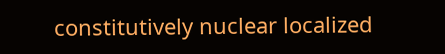constitutively nuclear localized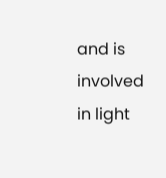and is involved in light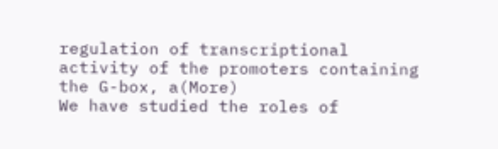regulation of transcriptional activity of the promoters containing the G-box, a(More)
We have studied the roles of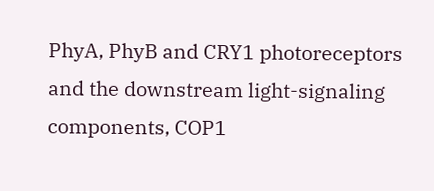PhyA, PhyB and CRY1 photoreceptors and the downstream light-signaling components, COP1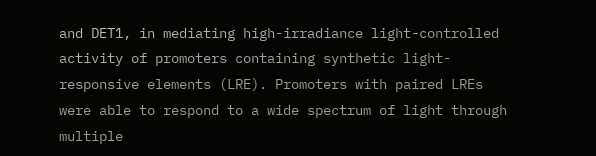and DET1, in mediating high-irradiance light-controlled activity of promoters containing synthetic light-responsive elements (LRE). Promoters with paired LREs were able to respond to a wide spectrum of light through multiple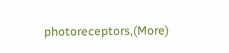photoreceptors,(More)